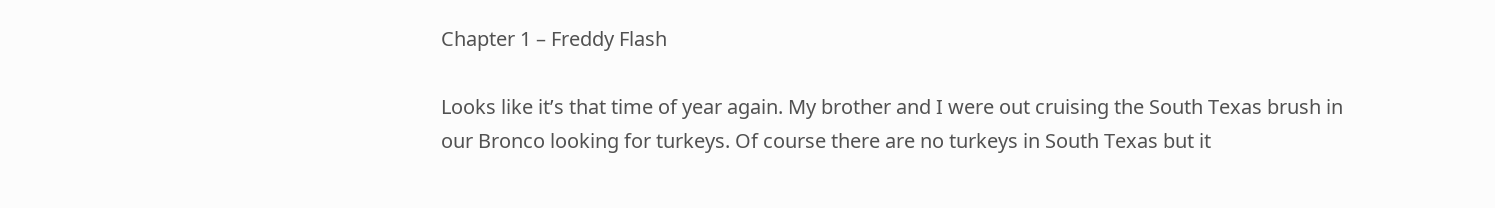Chapter 1 – Freddy Flash

Looks like it’s that time of year again. My brother and I were out cruising the South Texas brush in our Bronco looking for turkeys. Of course there are no turkeys in South Texas but it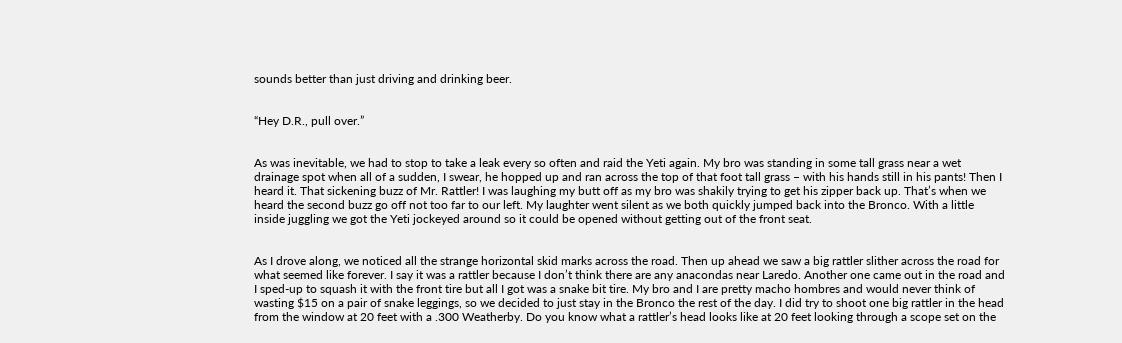sounds better than just driving and drinking beer.


“Hey D.R., pull over.”


As was inevitable, we had to stop to take a leak every so often and raid the Yeti again. My bro was standing in some tall grass near a wet drainage spot when all of a sudden, I swear, he hopped up and ran across the top of that foot tall grass – with his hands still in his pants! Then I heard it. That sickening buzz of Mr. Rattler! I was laughing my butt off as my bro was shakily trying to get his zipper back up. That’s when we heard the second buzz go off not too far to our left. My laughter went silent as we both quickly jumped back into the Bronco. With a little inside juggling we got the Yeti jockeyed around so it could be opened without getting out of the front seat.


As I drove along, we noticed all the strange horizontal skid marks across the road. Then up ahead we saw a big rattler slither across the road for what seemed like forever. I say it was a rattler because I don’t think there are any anacondas near Laredo. Another one came out in the road and I sped-up to squash it with the front tire but all I got was a snake bit tire. My bro and I are pretty macho hombres and would never think of wasting $15 on a pair of snake leggings, so we decided to just stay in the Bronco the rest of the day. I did try to shoot one big rattler in the head from the window at 20 feet with a .300 Weatherby. Do you know what a rattler’s head looks like at 20 feet looking through a scope set on the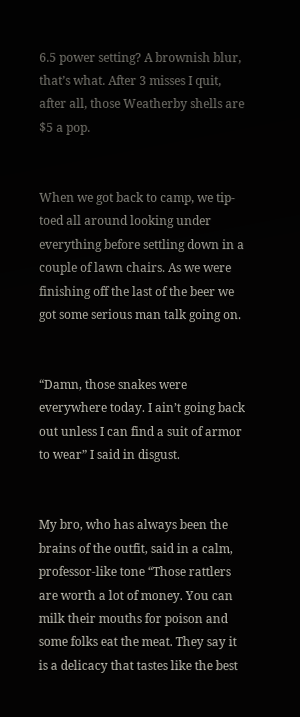6.5 power setting? A brownish blur, that’s what. After 3 misses I quit, after all, those Weatherby shells are $5 a pop.


When we got back to camp, we tip-toed all around looking under everything before settling down in a couple of lawn chairs. As we were finishing off the last of the beer we got some serious man talk going on.


“Damn, those snakes were everywhere today. I ain’t going back out unless I can find a suit of armor to wear” I said in disgust.


My bro, who has always been the brains of the outfit, said in a calm, professor-like tone “Those rattlers are worth a lot of money. You can milk their mouths for poison and some folks eat the meat. They say it is a delicacy that tastes like the best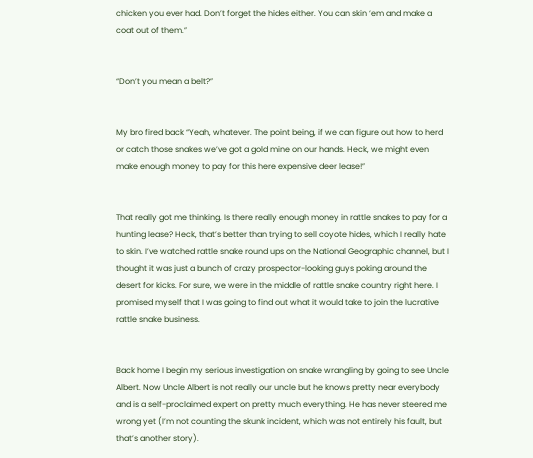chicken you ever had. Don’t forget the hides either. You can skin ‘em and make a coat out of them.”


“Don’t you mean a belt?”


My bro fired back “Yeah, whatever. The point being, if we can figure out how to herd or catch those snakes we’ve got a gold mine on our hands. Heck, we might even make enough money to pay for this here expensive deer lease!”


That really got me thinking. Is there really enough money in rattle snakes to pay for a hunting lease? Heck, that’s better than trying to sell coyote hides, which I really hate to skin. I’ve watched rattle snake round ups on the National Geographic channel, but I thought it was just a bunch of crazy prospector-looking guys poking around the desert for kicks. For sure, we were in the middle of rattle snake country right here. I promised myself that I was going to find out what it would take to join the lucrative rattle snake business.


Back home I begin my serious investigation on snake wrangling by going to see Uncle Albert. Now Uncle Albert is not really our uncle but he knows pretty near everybody and is a self-proclaimed expert on pretty much everything. He has never steered me wrong yet (I’m not counting the skunk incident, which was not entirely his fault, but that’s another story).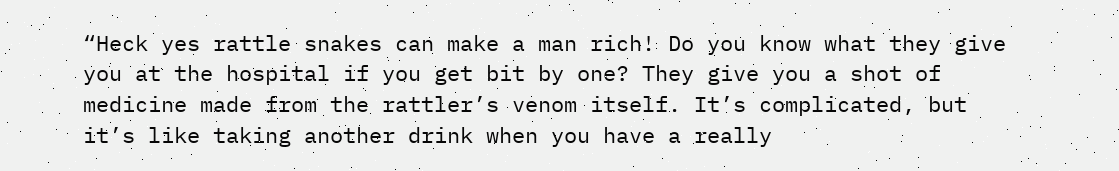“Heck yes rattle snakes can make a man rich! Do you know what they give you at the hospital if you get bit by one? They give you a shot of medicine made from the rattler’s venom itself. It’s complicated, but it’s like taking another drink when you have a really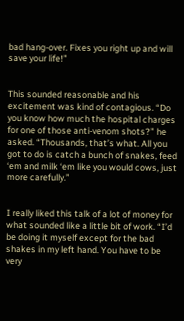bad hang-over. Fixes you right up and will save your life!”


This sounded reasonable and his excitement was kind of contagious. “Do you know how much the hospital charges for one of those anti-venom shots?” he asked. “Thousands, that’s what. All you got to do is catch a bunch of snakes, feed ‘em and milk ‘em like you would cows, just more carefully.”


I really liked this talk of a lot of money for what sounded like a little bit of work. “I’d be doing it myself except for the bad shakes in my left hand. You have to be very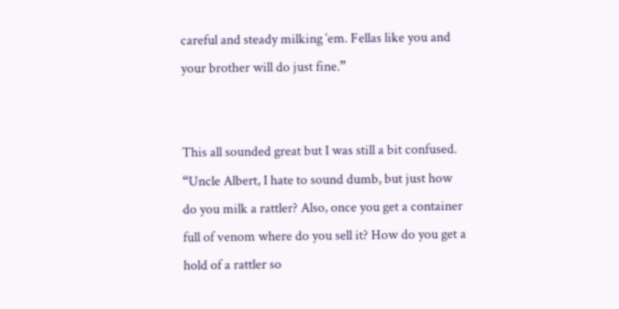careful and steady milking ‘em. Fellas like you and your brother will do just fine.”


This all sounded great but I was still a bit confused. “Uncle Albert, I hate to sound dumb, but just how do you milk a rattler? Also, once you get a container full of venom where do you sell it? How do you get a hold of a rattler so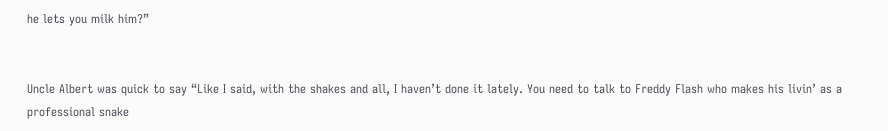he lets you milk him?”


Uncle Albert was quick to say “Like I said, with the shakes and all, I haven’t done it lately. You need to talk to Freddy Flash who makes his livin’ as a professional snake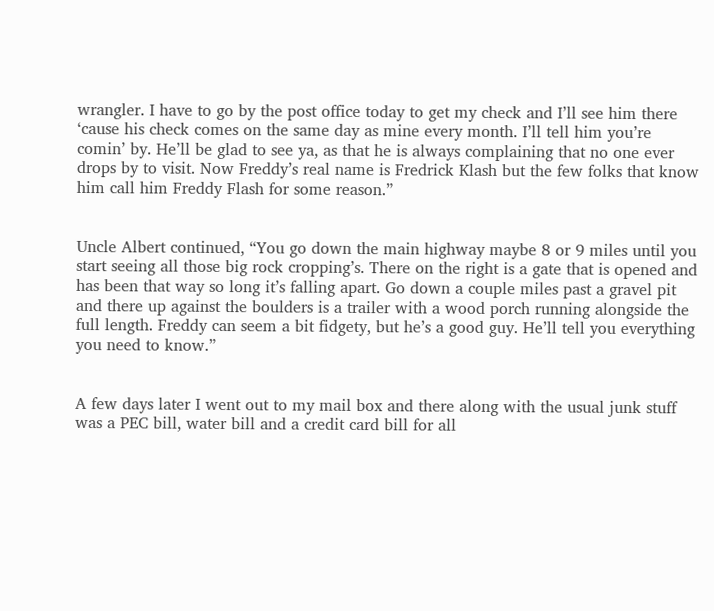wrangler. I have to go by the post office today to get my check and I’ll see him there ‘cause his check comes on the same day as mine every month. I’ll tell him you’re comin’ by. He’ll be glad to see ya, as that he is always complaining that no one ever drops by to visit. Now Freddy’s real name is Fredrick Klash but the few folks that know him call him Freddy Flash for some reason.”


Uncle Albert continued, “You go down the main highway maybe 8 or 9 miles until you start seeing all those big rock cropping’s. There on the right is a gate that is opened and has been that way so long it’s falling apart. Go down a couple miles past a gravel pit and there up against the boulders is a trailer with a wood porch running alongside the full length. Freddy can seem a bit fidgety, but he’s a good guy. He’ll tell you everything you need to know.”


A few days later I went out to my mail box and there along with the usual junk stuff was a PEC bill, water bill and a credit card bill for all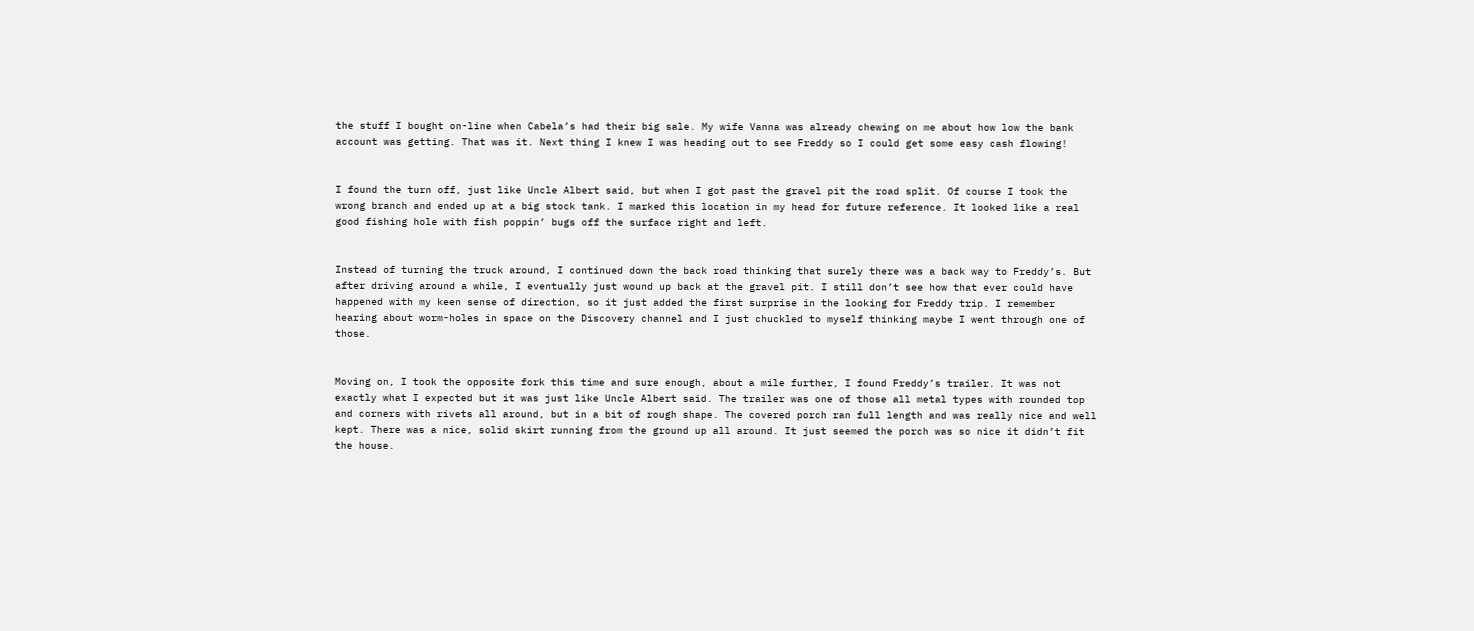the stuff I bought on-line when Cabela’s had their big sale. My wife Vanna was already chewing on me about how low the bank account was getting. That was it. Next thing I knew I was heading out to see Freddy so I could get some easy cash flowing!


I found the turn off, just like Uncle Albert said, but when I got past the gravel pit the road split. Of course I took the wrong branch and ended up at a big stock tank. I marked this location in my head for future reference. It looked like a real good fishing hole with fish poppin’ bugs off the surface right and left.


Instead of turning the truck around, I continued down the back road thinking that surely there was a back way to Freddy’s. But after driving around a while, I eventually just wound up back at the gravel pit. I still don’t see how that ever could have happened with my keen sense of direction, so it just added the first surprise in the looking for Freddy trip. I remember hearing about worm-holes in space on the Discovery channel and I just chuckled to myself thinking maybe I went through one of those.


Moving on, I took the opposite fork this time and sure enough, about a mile further, I found Freddy’s trailer. It was not exactly what I expected but it was just like Uncle Albert said. The trailer was one of those all metal types with rounded top and corners with rivets all around, but in a bit of rough shape. The covered porch ran full length and was really nice and well kept. There was a nice, solid skirt running from the ground up all around. It just seemed the porch was so nice it didn’t fit the house.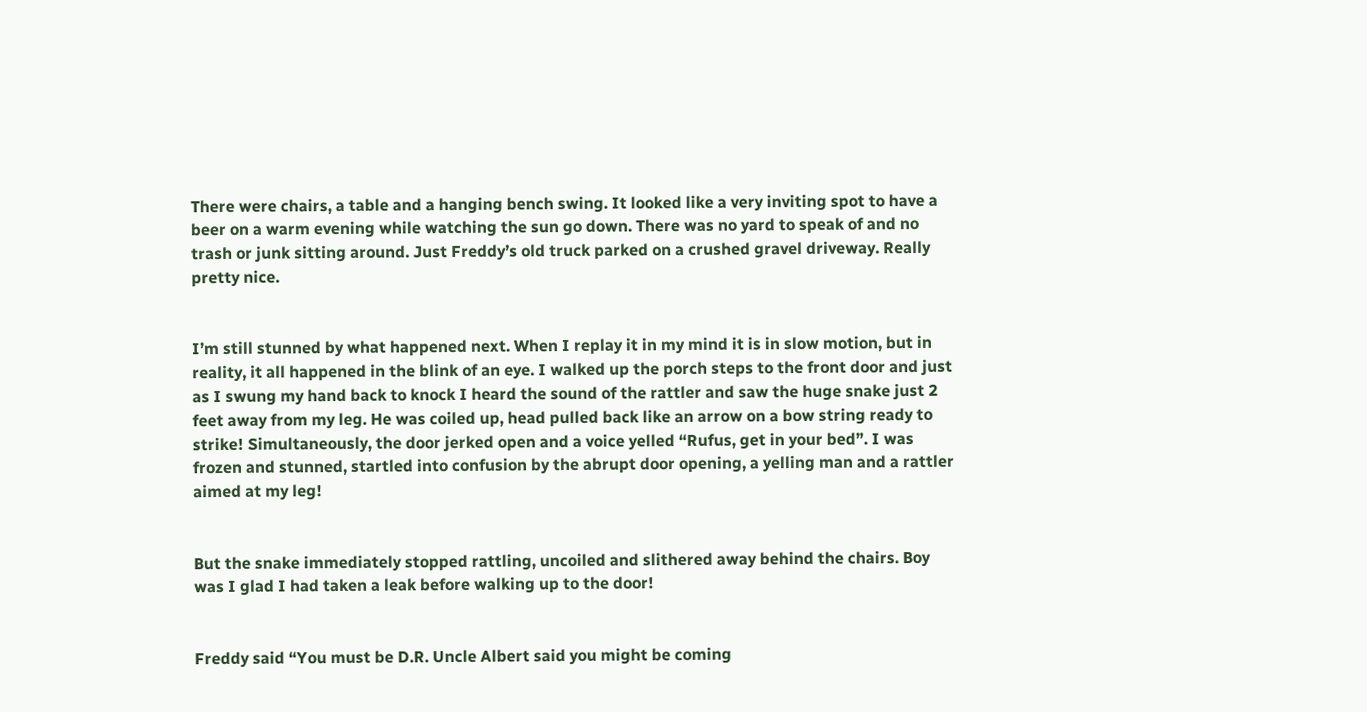There were chairs, a table and a hanging bench swing. It looked like a very inviting spot to have a beer on a warm evening while watching the sun go down. There was no yard to speak of and no trash or junk sitting around. Just Freddy’s old truck parked on a crushed gravel driveway. Really pretty nice.


I’m still stunned by what happened next. When I replay it in my mind it is in slow motion, but in reality, it all happened in the blink of an eye. I walked up the porch steps to the front door and just as I swung my hand back to knock I heard the sound of the rattler and saw the huge snake just 2 feet away from my leg. He was coiled up, head pulled back like an arrow on a bow string ready to strike! Simultaneously, the door jerked open and a voice yelled “Rufus, get in your bed”. I was frozen and stunned, startled into confusion by the abrupt door opening, a yelling man and a rattler aimed at my leg!


But the snake immediately stopped rattling, uncoiled and slithered away behind the chairs. Boy was I glad I had taken a leak before walking up to the door!


Freddy said “You must be D.R. Uncle Albert said you might be coming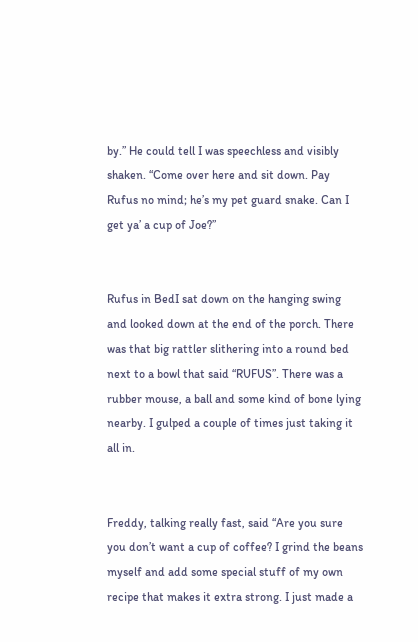by.” He could tell I was speechless and visibly shaken. “Come over here and sit down. Pay Rufus no mind; he’s my pet guard snake. Can I get ya’ a cup of Joe?”


Rufus in BedI sat down on the hanging swing and looked down at the end of the porch. There was that big rattler slithering into a round bed next to a bowl that said “RUFUS”. There was a rubber mouse, a ball and some kind of bone lying nearby. I gulped a couple of times just taking it all in.


Freddy, talking really fast, said “Are you sure you don’t want a cup of coffee? I grind the beans myself and add some special stuff of my own recipe that makes it extra strong. I just made a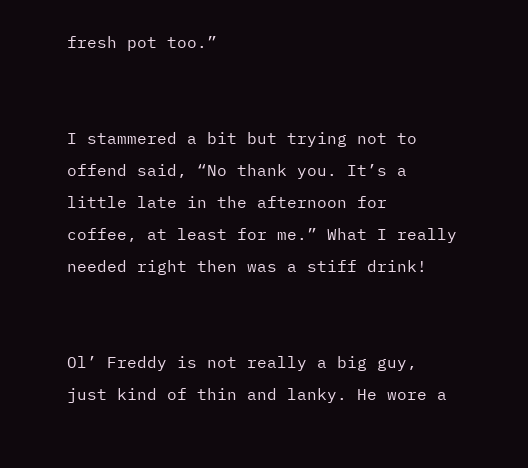fresh pot too.”


I stammered a bit but trying not to offend said, “No thank you. It’s a little late in the afternoon for coffee, at least for me.” What I really needed right then was a stiff drink!


Ol’ Freddy is not really a big guy, just kind of thin and lanky. He wore a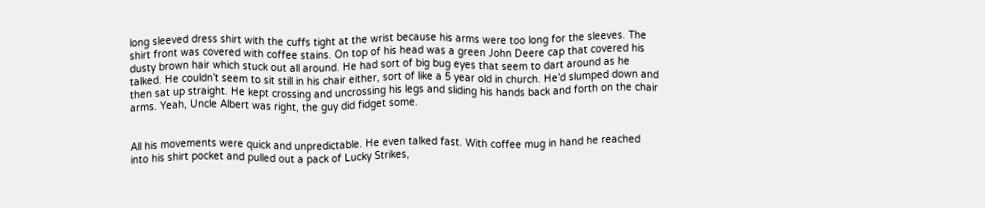long sleeved dress shirt with the cuffs tight at the wrist because his arms were too long for the sleeves. The shirt front was covered with coffee stains. On top of his head was a green John Deere cap that covered his dusty brown hair which stuck out all around. He had sort of big bug eyes that seem to dart around as he talked. He couldn’t seem to sit still in his chair either, sort of like a 5 year old in church. He’d slumped down and then sat up straight. He kept crossing and uncrossing his legs and sliding his hands back and forth on the chair arms. Yeah, Uncle Albert was right, the guy did fidget some.


All his movements were quick and unpredictable. He even talked fast. With coffee mug in hand he reached into his shirt pocket and pulled out a pack of Lucky Strikes,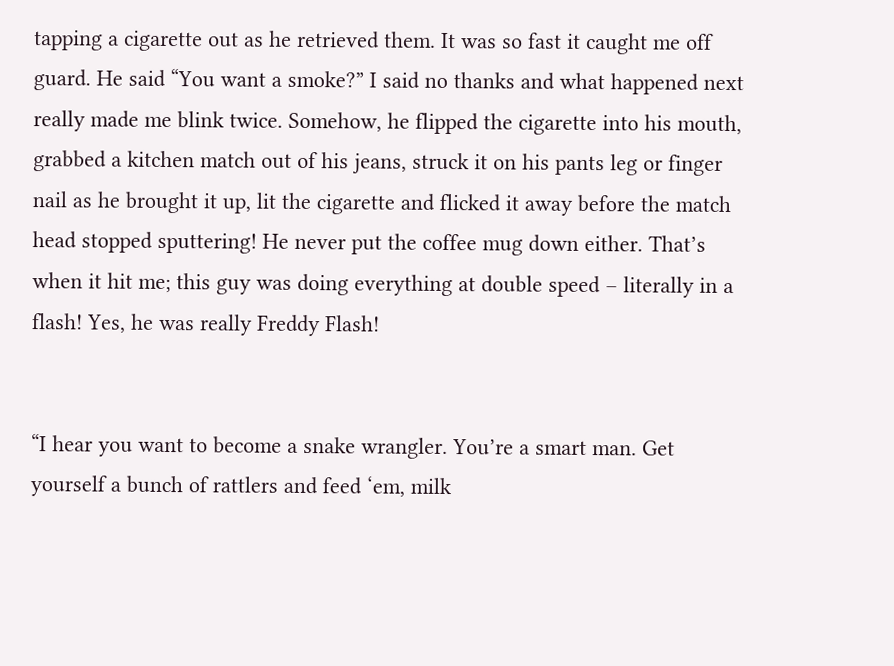tapping a cigarette out as he retrieved them. It was so fast it caught me off guard. He said “You want a smoke?” I said no thanks and what happened next really made me blink twice. Somehow, he flipped the cigarette into his mouth, grabbed a kitchen match out of his jeans, struck it on his pants leg or finger nail as he brought it up, lit the cigarette and flicked it away before the match head stopped sputtering! He never put the coffee mug down either. That’s when it hit me; this guy was doing everything at double speed – literally in a flash! Yes, he was really Freddy Flash!


“I hear you want to become a snake wrangler. You’re a smart man. Get yourself a bunch of rattlers and feed ‘em, milk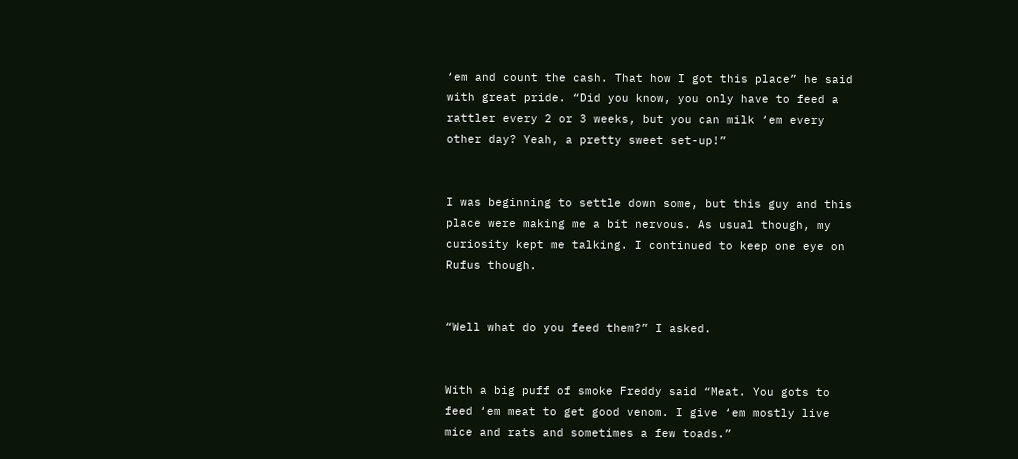‘em and count the cash. That how I got this place” he said with great pride. “Did you know, you only have to feed a rattler every 2 or 3 weeks, but you can milk ‘em every other day? Yeah, a pretty sweet set-up!”


I was beginning to settle down some, but this guy and this place were making me a bit nervous. As usual though, my curiosity kept me talking. I continued to keep one eye on Rufus though.


“Well what do you feed them?” I asked.


With a big puff of smoke Freddy said “Meat. You gots to feed ‘em meat to get good venom. I give ‘em mostly live mice and rats and sometimes a few toads.”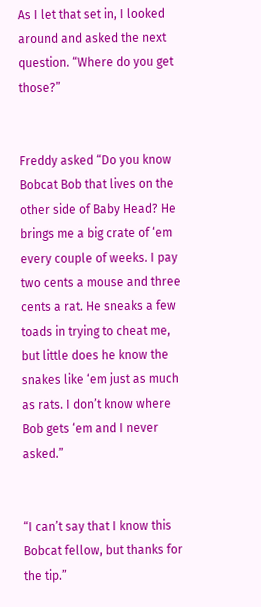As I let that set in, I looked around and asked the next question. “Where do you get those?”


Freddy asked “Do you know Bobcat Bob that lives on the other side of Baby Head? He brings me a big crate of ‘em every couple of weeks. I pay two cents a mouse and three cents a rat. He sneaks a few toads in trying to cheat me, but little does he know the snakes like ‘em just as much as rats. I don’t know where Bob gets ‘em and I never asked.”


“I can’t say that I know this Bobcat fellow, but thanks for the tip.”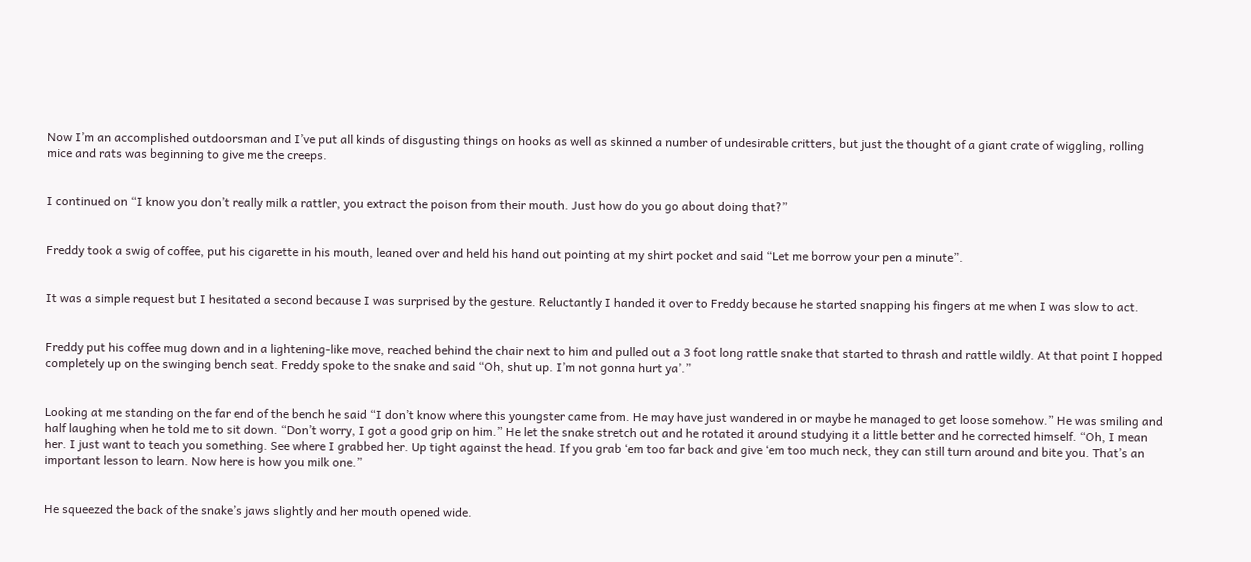Now I’m an accomplished outdoorsman and I’ve put all kinds of disgusting things on hooks as well as skinned a number of undesirable critters, but just the thought of a giant crate of wiggling, rolling mice and rats was beginning to give me the creeps.


I continued on “I know you don’t really milk a rattler, you extract the poison from their mouth. Just how do you go about doing that?”


Freddy took a swig of coffee, put his cigarette in his mouth, leaned over and held his hand out pointing at my shirt pocket and said “Let me borrow your pen a minute”.


It was a simple request but I hesitated a second because I was surprised by the gesture. Reluctantly I handed it over to Freddy because he started snapping his fingers at me when I was slow to act.


Freddy put his coffee mug down and in a lightening-like move, reached behind the chair next to him and pulled out a 3 foot long rattle snake that started to thrash and rattle wildly. At that point I hopped completely up on the swinging bench seat. Freddy spoke to the snake and said “Oh, shut up. I’m not gonna hurt ya’.”


Looking at me standing on the far end of the bench he said “I don’t know where this youngster came from. He may have just wandered in or maybe he managed to get loose somehow.” He was smiling and half laughing when he told me to sit down. “Don’t worry, I got a good grip on him.” He let the snake stretch out and he rotated it around studying it a little better and he corrected himself. “Oh, I mean her. I just want to teach you something. See where I grabbed her. Up tight against the head. If you grab ‘em too far back and give ‘em too much neck, they can still turn around and bite you. That’s an important lesson to learn. Now here is how you milk one.”


He squeezed the back of the snake’s jaws slightly and her mouth opened wide.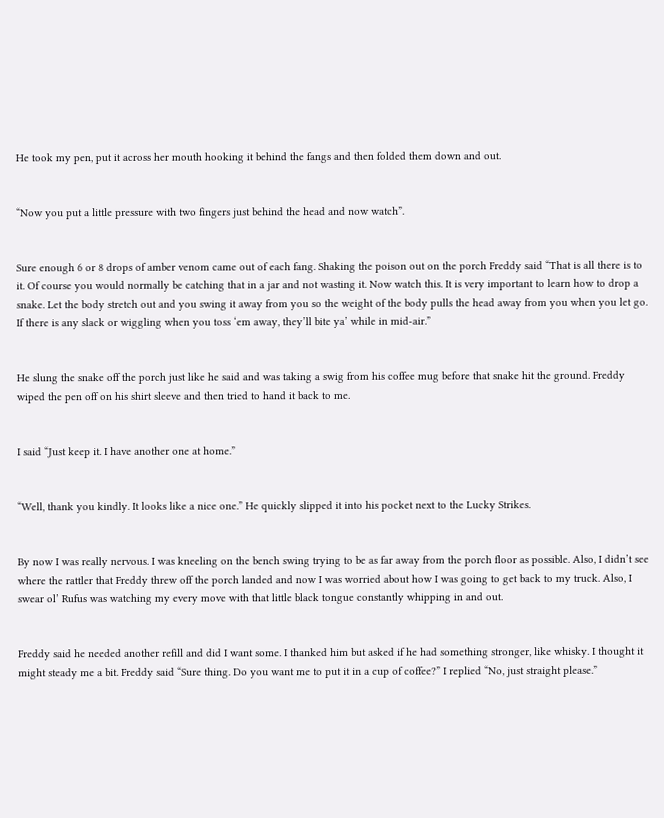He took my pen, put it across her mouth hooking it behind the fangs and then folded them down and out.


“Now you put a little pressure with two fingers just behind the head and now watch”.


Sure enough 6 or 8 drops of amber venom came out of each fang. Shaking the poison out on the porch Freddy said “That is all there is to it. Of course you would normally be catching that in a jar and not wasting it. Now watch this. It is very important to learn how to drop a snake. Let the body stretch out and you swing it away from you so the weight of the body pulls the head away from you when you let go. If there is any slack or wiggling when you toss ‘em away, they’ll bite ya’ while in mid-air.”


He slung the snake off the porch just like he said and was taking a swig from his coffee mug before that snake hit the ground. Freddy wiped the pen off on his shirt sleeve and then tried to hand it back to me.


I said “Just keep it. I have another one at home.”


“Well, thank you kindly. It looks like a nice one.” He quickly slipped it into his pocket next to the Lucky Strikes.


By now I was really nervous. I was kneeling on the bench swing trying to be as far away from the porch floor as possible. Also, I didn’t see where the rattler that Freddy threw off the porch landed and now I was worried about how I was going to get back to my truck. Also, I swear ol’ Rufus was watching my every move with that little black tongue constantly whipping in and out.


Freddy said he needed another refill and did I want some. I thanked him but asked if he had something stronger, like whisky. I thought it might steady me a bit. Freddy said “Sure thing. Do you want me to put it in a cup of coffee?” I replied “No, just straight please.”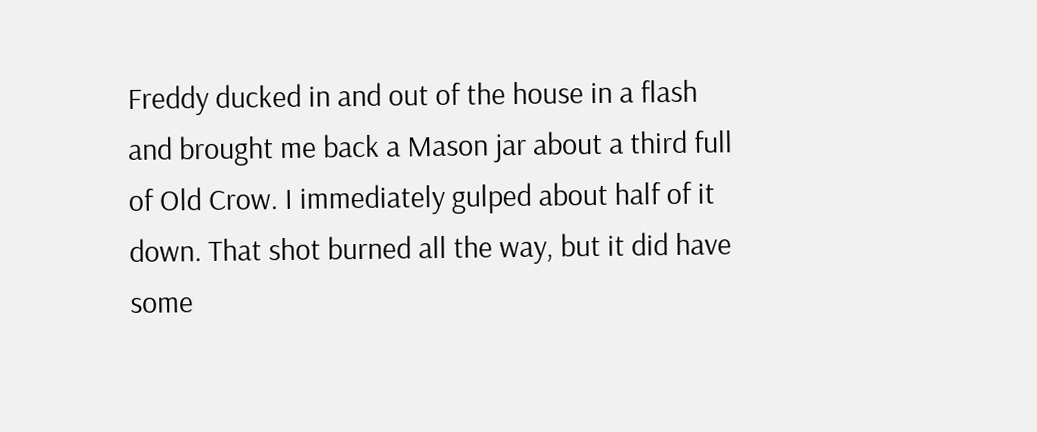Freddy ducked in and out of the house in a flash and brought me back a Mason jar about a third full of Old Crow. I immediately gulped about half of it down. That shot burned all the way, but it did have some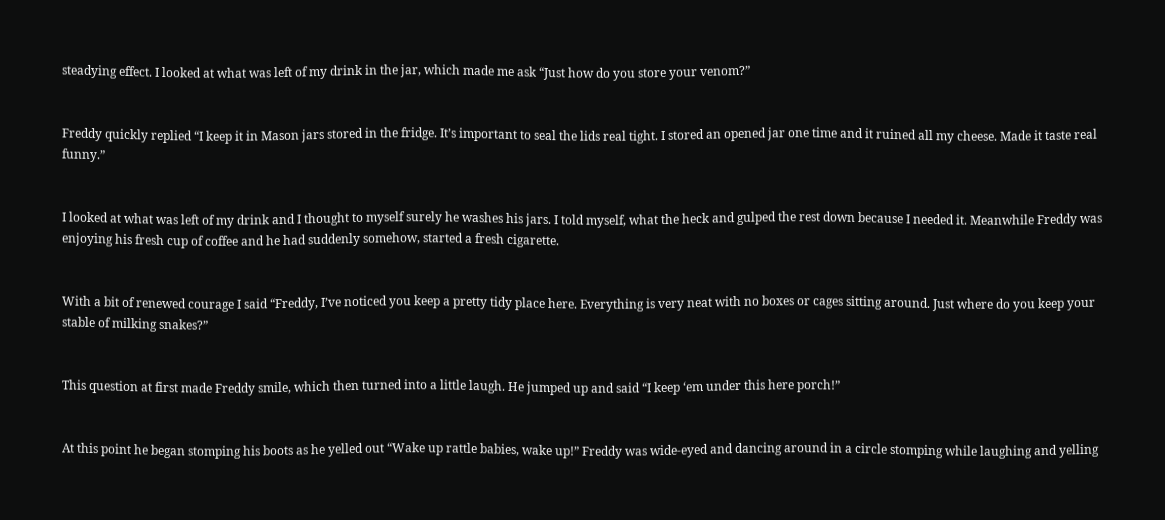steadying effect. I looked at what was left of my drink in the jar, which made me ask “Just how do you store your venom?”


Freddy quickly replied “I keep it in Mason jars stored in the fridge. It’s important to seal the lids real tight. I stored an opened jar one time and it ruined all my cheese. Made it taste real funny.”


I looked at what was left of my drink and I thought to myself surely he washes his jars. I told myself, what the heck and gulped the rest down because I needed it. Meanwhile Freddy was enjoying his fresh cup of coffee and he had suddenly somehow, started a fresh cigarette.


With a bit of renewed courage I said “Freddy, I’ve noticed you keep a pretty tidy place here. Everything is very neat with no boxes or cages sitting around. Just where do you keep your stable of milking snakes?”


This question at first made Freddy smile, which then turned into a little laugh. He jumped up and said “I keep ‘em under this here porch!”


At this point he began stomping his boots as he yelled out “Wake up rattle babies, wake up!” Freddy was wide-eyed and dancing around in a circle stomping while laughing and yelling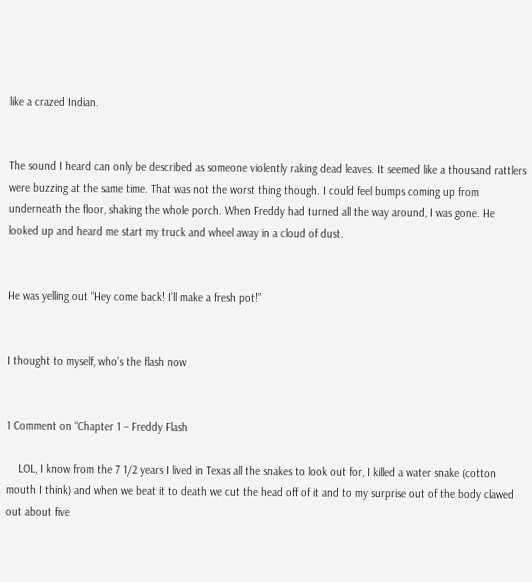like a crazed Indian.


The sound I heard can only be described as someone violently raking dead leaves. It seemed like a thousand rattlers were buzzing at the same time. That was not the worst thing though. I could feel bumps coming up from underneath the floor, shaking the whole porch. When Freddy had turned all the way around, I was gone. He looked up and heard me start my truck and wheel away in a cloud of dust.


He was yelling out “Hey come back! I’ll make a fresh pot!”


I thought to myself, who’s the flash now


1 Comment on “Chapter 1 – Freddy Flash

    LOL, I know from the 7 1/2 years I lived in Texas all the snakes to look out for, I killed a water snake (cotton mouth I think) and when we beat it to death we cut the head off of it and to my surprise out of the body clawed out about five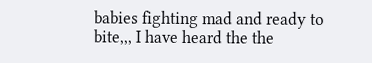babies fighting mad and ready to bite,,, I have heard the the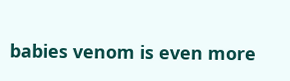babies venom is even more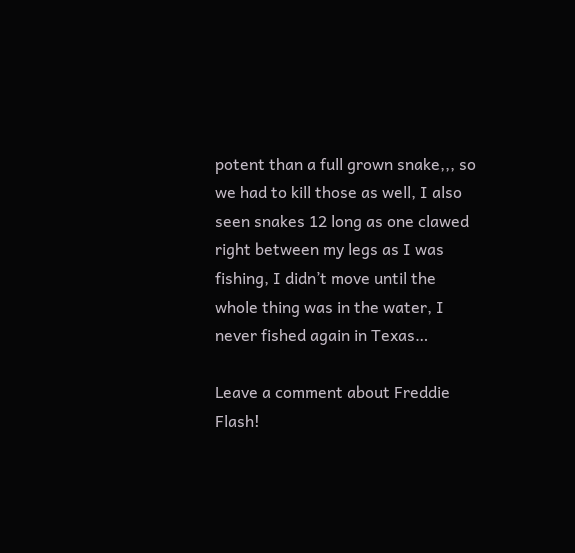potent than a full grown snake,,, so we had to kill those as well, I also seen snakes 12 long as one clawed right between my legs as I was fishing, I didn’t move until the whole thing was in the water, I never fished again in Texas…

Leave a comment about Freddie Flash!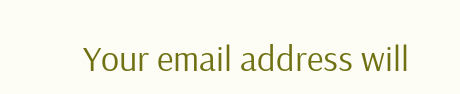Your email address will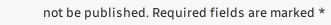not be published. Required fields are marked *